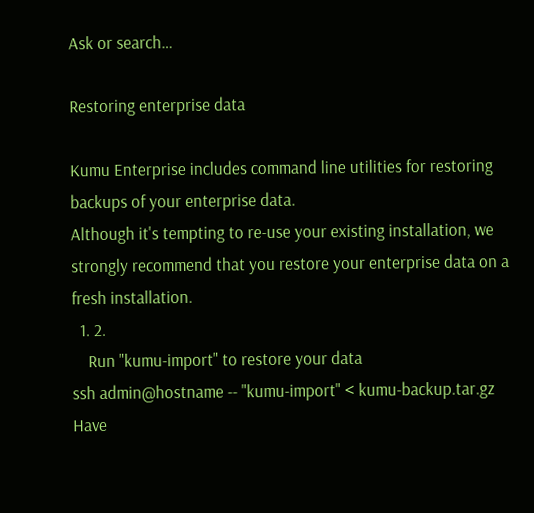Ask or search…

Restoring enterprise data

Kumu Enterprise includes command line utilities for restoring backups of your enterprise data.
Although it's tempting to re-use your existing installation, we strongly recommend that you restore your enterprise data on a fresh installation.
  1. 2.
    Run "kumu-import" to restore your data
ssh admin@hostname -- "kumu-import" < kumu-backup.tar.gz
Have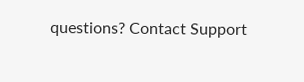questions? Contact Support